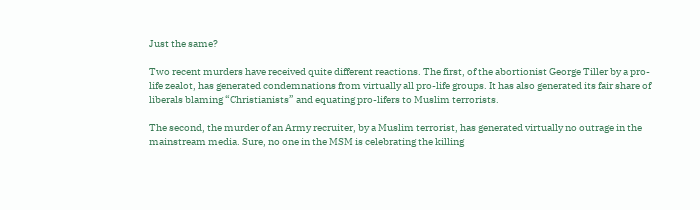Just the same?

Two recent murders have received quite different reactions. The first, of the abortionist George Tiller by a pro-life zealot, has generated condemnations from virtually all pro-life groups. It has also generated its fair share of liberals blaming “Christianists” and equating pro-lifers to Muslim terrorists.

The second, the murder of an Army recruiter, by a Muslim terrorist, has generated virtually no outrage in the mainstream media. Sure, no one in the MSM is celebrating the killing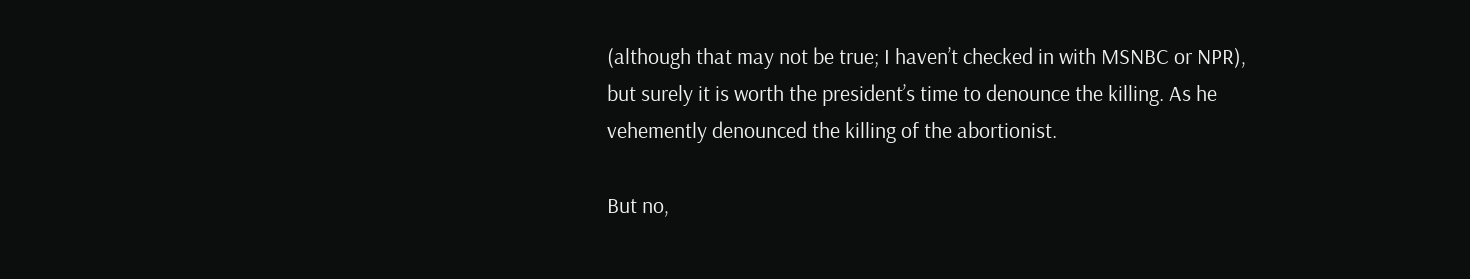(although that may not be true; I haven’t checked in with MSNBC or NPR), but surely it is worth the president’s time to denounce the killing. As he vehemently denounced the killing of the abortionist.

But no,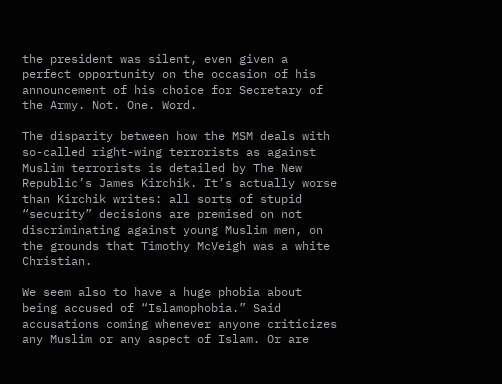the president was silent, even given a perfect opportunity on the occasion of his announcement of his choice for Secretary of the Army. Not. One. Word.

The disparity between how the MSM deals with so-called right-wing terrorists as against Muslim terrorists is detailed by The New Republic’s James Kirchik. It’s actually worse than Kirchik writes: all sorts of stupid “security” decisions are premised on not discriminating against young Muslim men, on the grounds that Timothy McVeigh was a white Christian.

We seem also to have a huge phobia about being accused of “Islamophobia.” Said accusations coming whenever anyone criticizes any Muslim or any aspect of Islam. Or are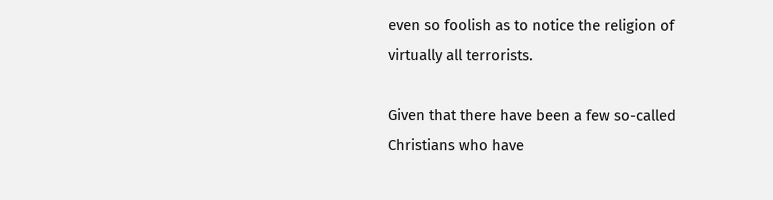even so foolish as to notice the religion of virtually all terrorists.

Given that there have been a few so-called Christians who have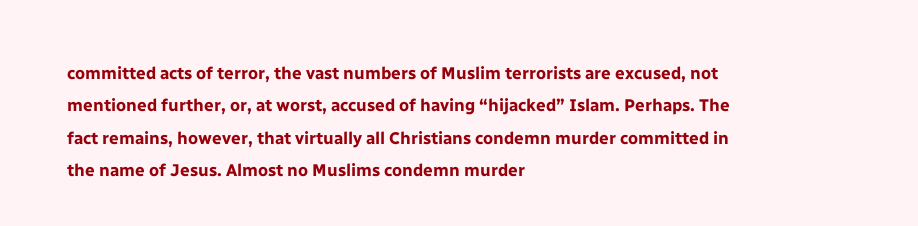committed acts of terror, the vast numbers of Muslim terrorists are excused, not mentioned further, or, at worst, accused of having “hijacked” Islam. Perhaps. The fact remains, however, that virtually all Christians condemn murder committed in the name of Jesus. Almost no Muslims condemn murder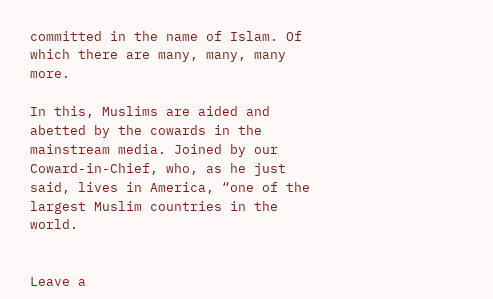committed in the name of Islam. Of which there are many, many, many more.

In this, Muslims are aided and abetted by the cowards in the mainstream media. Joined by our Coward-in-Chief, who, as he just said, lives in America, “one of the largest Muslim countries in the world.


Leave a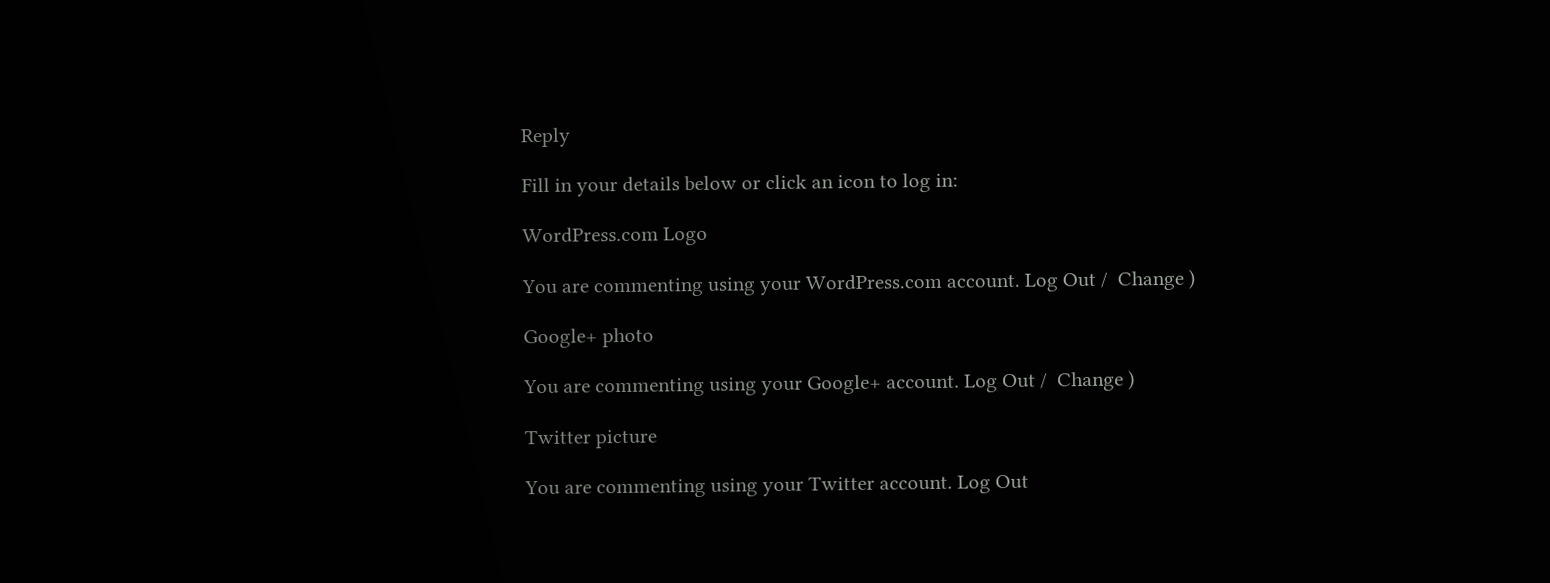Reply

Fill in your details below or click an icon to log in:

WordPress.com Logo

You are commenting using your WordPress.com account. Log Out /  Change )

Google+ photo

You are commenting using your Google+ account. Log Out /  Change )

Twitter picture

You are commenting using your Twitter account. Log Out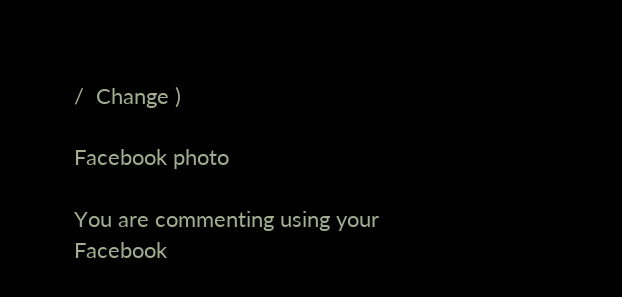/  Change )

Facebook photo

You are commenting using your Facebook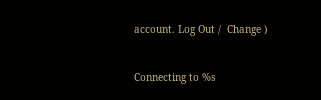account. Log Out /  Change )


Connecting to %s